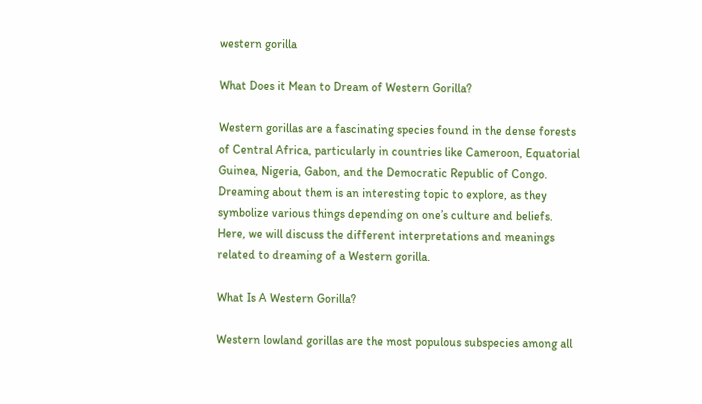western gorilla

What Does it Mean to Dream of Western Gorilla?

Western gorillas are a fascinating species found in the dense forests of Central Africa, particularly in countries like Cameroon, Equatorial Guinea, Nigeria, Gabon, and the Democratic Republic of Congo. Dreaming about them is an interesting topic to explore, as they symbolize various things depending on one’s culture and beliefs. Here, we will discuss the different interpretations and meanings related to dreaming of a Western gorilla.

What Is A Western Gorilla?

Western lowland gorillas are the most populous subspecies among all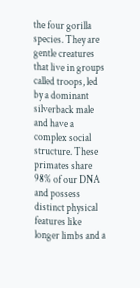the four gorilla species. They are gentle creatures that live in groups called troops, led by a dominant silverback male and have a complex social structure. These primates share 98% of our DNA and possess distinct physical features like longer limbs and a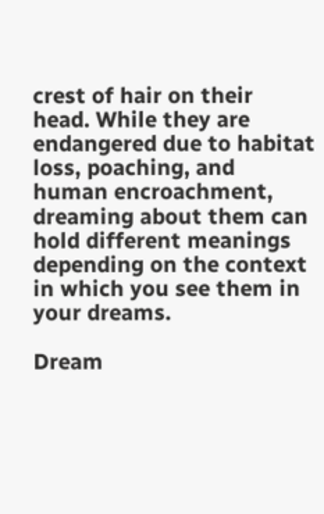crest of hair on their head. While they are endangered due to habitat loss, poaching, and human encroachment, dreaming about them can hold different meanings depending on the context in which you see them in your dreams.

Dream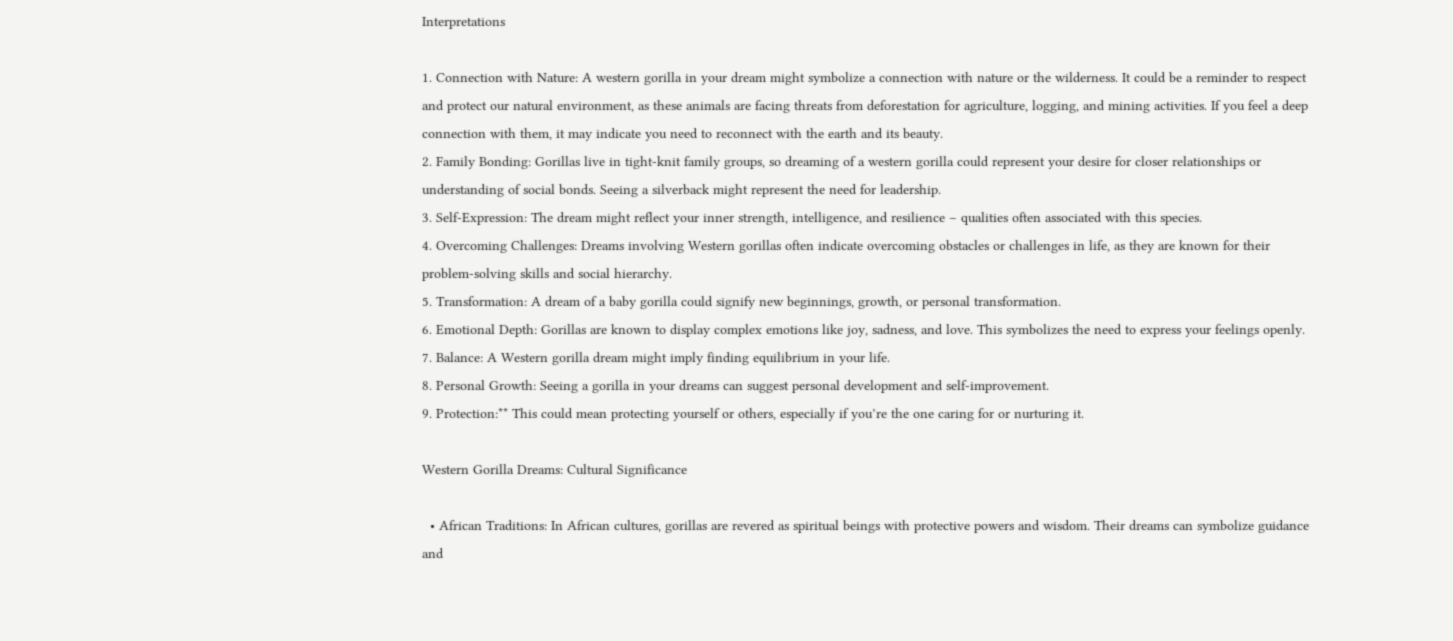Interpretations

1. Connection with Nature: A western gorilla in your dream might symbolize a connection with nature or the wilderness. It could be a reminder to respect and protect our natural environment, as these animals are facing threats from deforestation for agriculture, logging, and mining activities. If you feel a deep connection with them, it may indicate you need to reconnect with the earth and its beauty.
2. Family Bonding: Gorillas live in tight-knit family groups, so dreaming of a western gorilla could represent your desire for closer relationships or understanding of social bonds. Seeing a silverback might represent the need for leadership.
3. Self-Expression: The dream might reflect your inner strength, intelligence, and resilience – qualities often associated with this species.
4. Overcoming Challenges: Dreams involving Western gorillas often indicate overcoming obstacles or challenges in life, as they are known for their problem-solving skills and social hierarchy.
5. Transformation: A dream of a baby gorilla could signify new beginnings, growth, or personal transformation.
6. Emotional Depth: Gorillas are known to display complex emotions like joy, sadness, and love. This symbolizes the need to express your feelings openly.
7. Balance: A Western gorilla dream might imply finding equilibrium in your life.
8. Personal Growth: Seeing a gorilla in your dreams can suggest personal development and self-improvement.
9. Protection:** This could mean protecting yourself or others, especially if you’re the one caring for or nurturing it.

Western Gorilla Dreams: Cultural Significance

  • African Traditions: In African cultures, gorillas are revered as spiritual beings with protective powers and wisdom. Their dreams can symbolize guidance and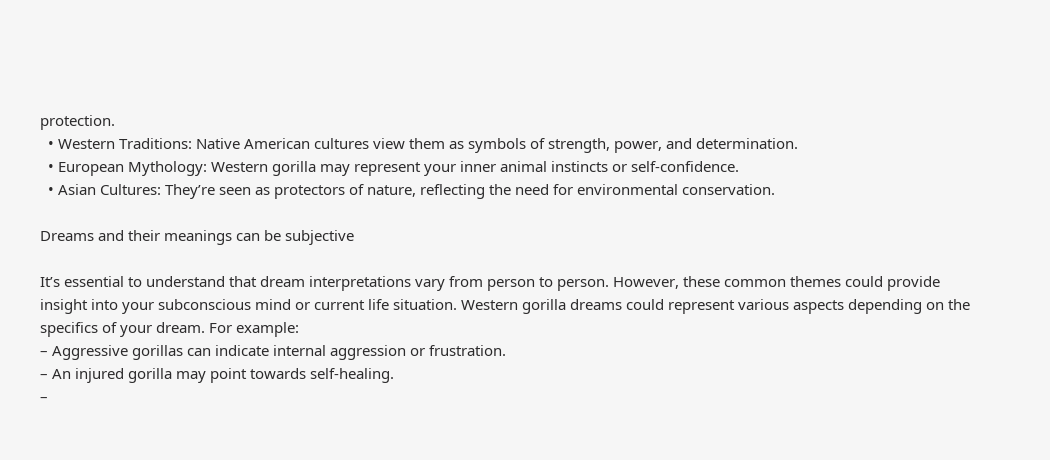protection.
  • Western Traditions: Native American cultures view them as symbols of strength, power, and determination.
  • European Mythology: Western gorilla may represent your inner animal instincts or self-confidence.
  • Asian Cultures: They’re seen as protectors of nature, reflecting the need for environmental conservation.

Dreams and their meanings can be subjective

It’s essential to understand that dream interpretations vary from person to person. However, these common themes could provide insight into your subconscious mind or current life situation. Western gorilla dreams could represent various aspects depending on the specifics of your dream. For example:
– Aggressive gorillas can indicate internal aggression or frustration.
– An injured gorilla may point towards self-healing.
–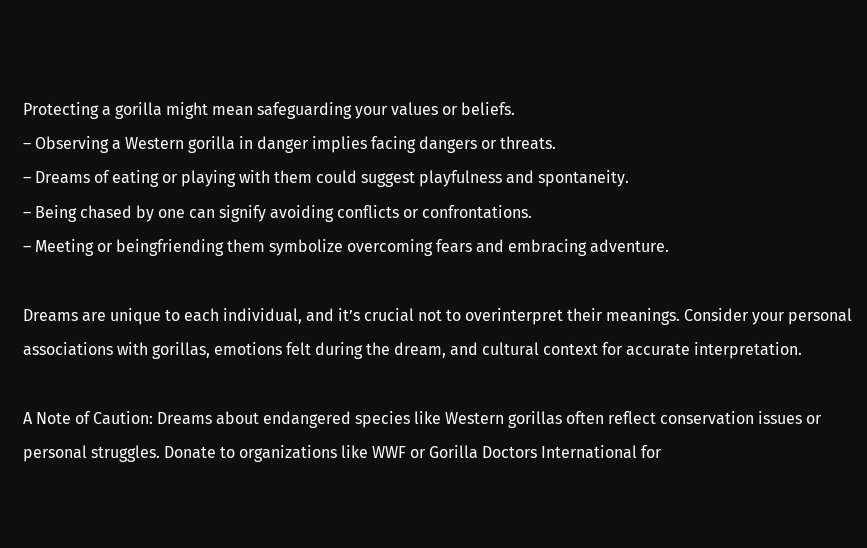Protecting a gorilla might mean safeguarding your values or beliefs.
– Observing a Western gorilla in danger implies facing dangers or threats.
– Dreams of eating or playing with them could suggest playfulness and spontaneity.
– Being chased by one can signify avoiding conflicts or confrontations.
– Meeting or beingfriending them symbolize overcoming fears and embracing adventure.

Dreams are unique to each individual, and it’s crucial not to overinterpret their meanings. Consider your personal associations with gorillas, emotions felt during the dream, and cultural context for accurate interpretation.

A Note of Caution: Dreams about endangered species like Western gorillas often reflect conservation issues or personal struggles. Donate to organizations like WWF or Gorilla Doctors International for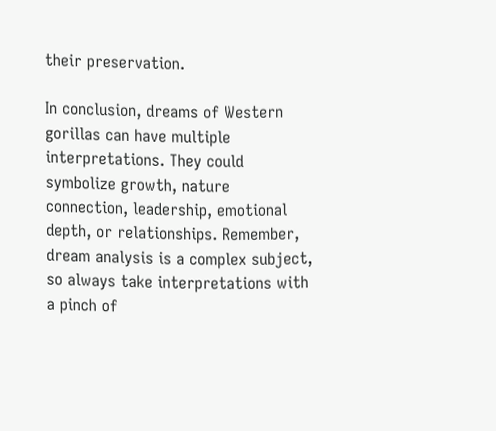their preservation.

In conclusion, dreams of Western gorillas can have multiple interpretations. They could symbolize growth, nature connection, leadership, emotional depth, or relationships. Remember, dream analysis is a complex subject, so always take interpretations with a pinch of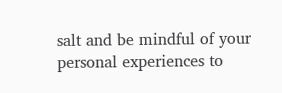salt and be mindful of your personal experiences to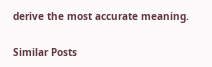derive the most accurate meaning.

Similar Posts